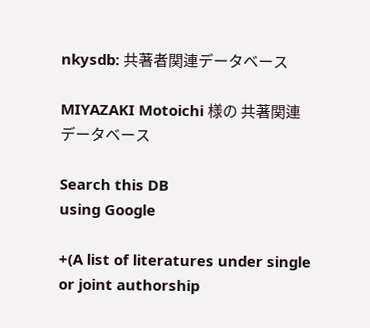nkysdb: 共著者関連データベース

MIYAZAKI Motoichi 様の 共著関連データベース

Search this DB
using Google

+(A list of literatures under single or joint authorship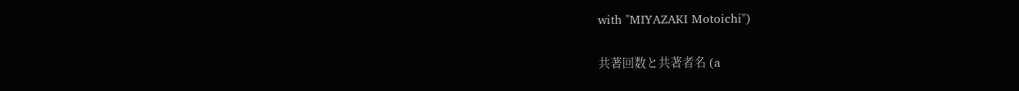with "MIYAZAKI Motoichi")

共著回数と共著者名 (a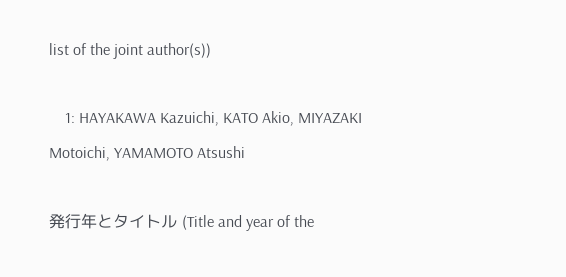list of the joint author(s))

    1: HAYAKAWA Kazuichi, KATO Akio, MIYAZAKI Motoichi, YAMAMOTO Atsushi

発行年とタイトル (Title and year of the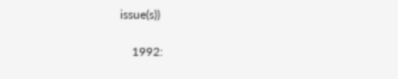issue(s))

    1992: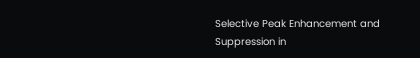Selective Peak Enhancement and Suppression in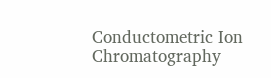Conductometric Ion Chromatography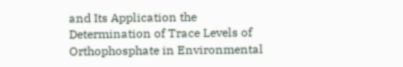and Its Application the Determination of Trace Levels of Orthophosphate in Environmental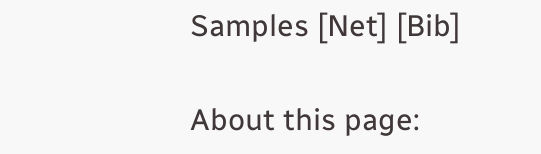Samples [Net] [Bib]

About this page: